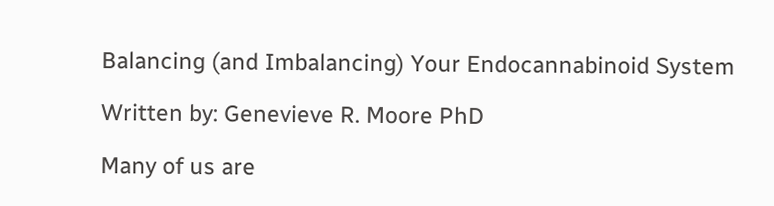Balancing (and Imbalancing) Your Endocannabinoid System

Written by: Genevieve R. Moore PhD

Many of us are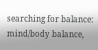searching for balance: mind/body balance,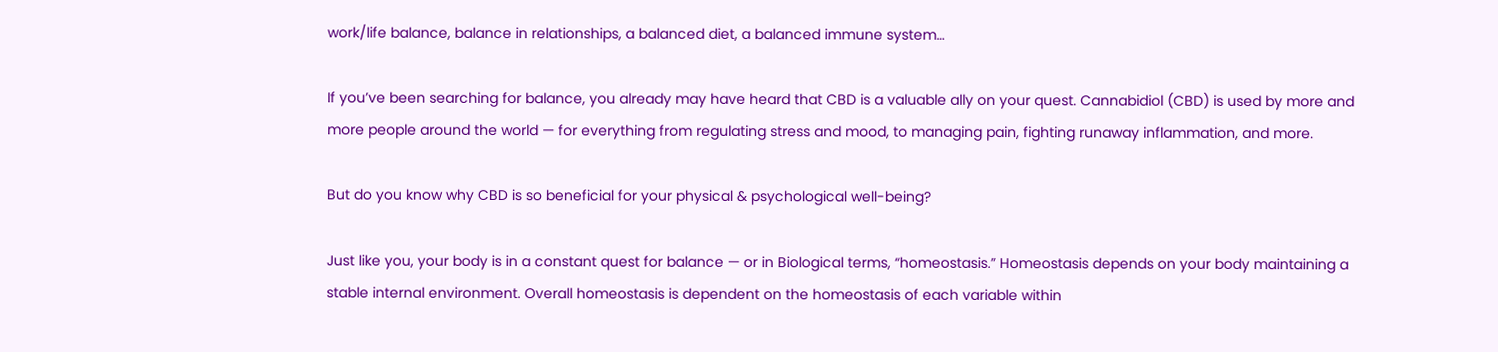work/life balance, balance in relationships, a balanced diet, a balanced immune system…

If you’ve been searching for balance, you already may have heard that CBD is a valuable ally on your quest. Cannabidiol (CBD) is used by more and more people around the world — for everything from regulating stress and mood, to managing pain, fighting runaway inflammation, and more.

But do you know why CBD is so beneficial for your physical & psychological well-being?

Just like you, your body is in a constant quest for balance — or in Biological terms, “homeostasis.” Homeostasis depends on your body maintaining a stable internal environment. Overall homeostasis is dependent on the homeostasis of each variable within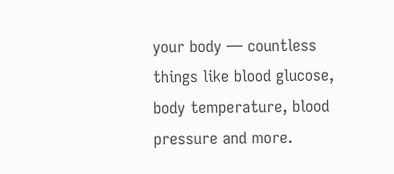your body — countless things like blood glucose, body temperature, blood pressure and more.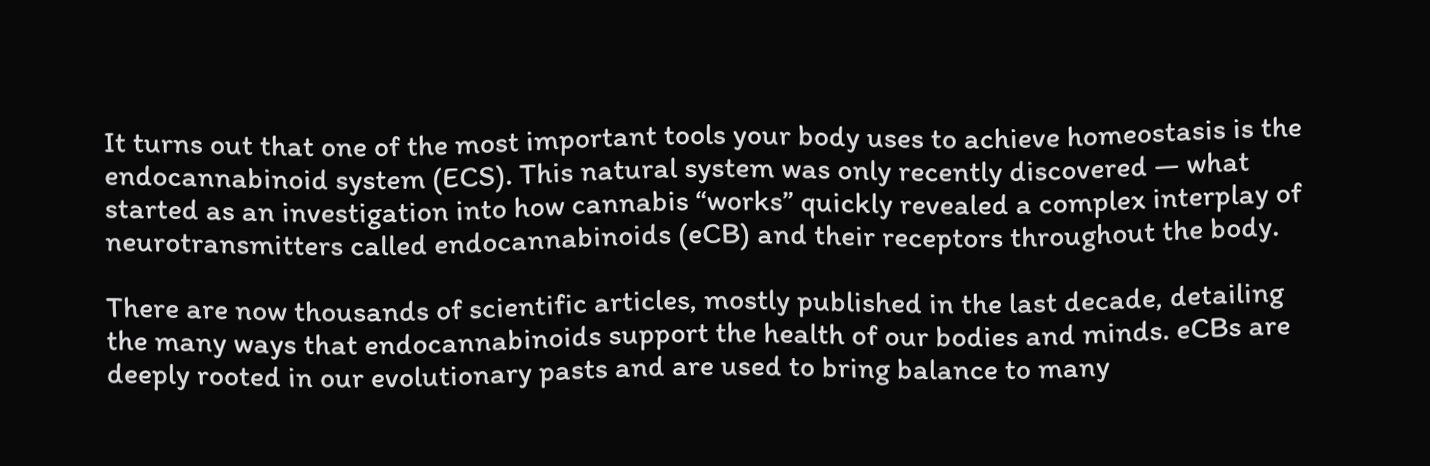It turns out that one of the most important tools your body uses to achieve homeostasis is the endocannabinoid system (ECS). This natural system was only recently discovered — what started as an investigation into how cannabis “works” quickly revealed a complex interplay of neurotransmitters called endocannabinoids (eCB) and their receptors throughout the body.

There are now thousands of scientific articles, mostly published in the last decade, detailing the many ways that endocannabinoids support the health of our bodies and minds. eCBs are deeply rooted in our evolutionary pasts and are used to bring balance to many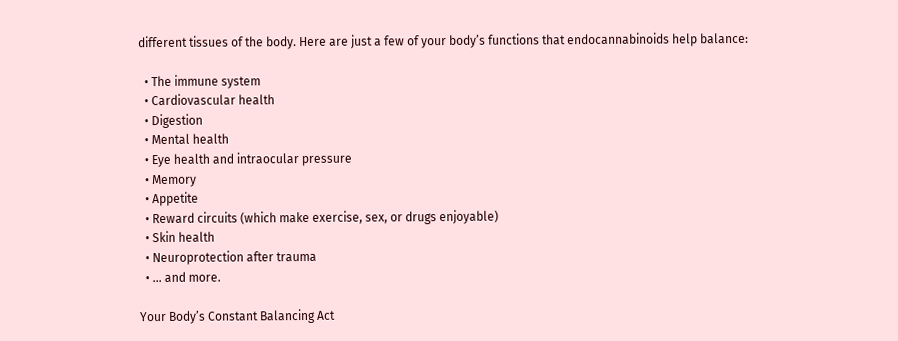different tissues of the body. Here are just a few of your body’s functions that endocannabinoids help balance:

  • The immune system
  • Cardiovascular health
  • Digestion
  • Mental health
  • Eye health and intraocular pressure
  • Memory
  • Appetite
  • Reward circuits (which make exercise, sex, or drugs enjoyable)
  • Skin health
  • Neuroprotection after trauma
  • … and more.

Your Body’s Constant Balancing Act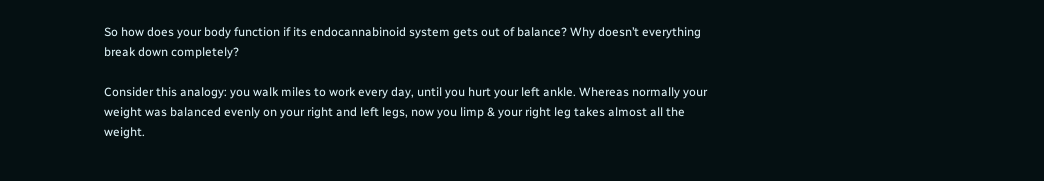So how does your body function if its endocannabinoid system gets out of balance? Why doesn’t everything break down completely?

Consider this analogy: you walk miles to work every day, until you hurt your left ankle. Whereas normally your weight was balanced evenly on your right and left legs, now you limp & your right leg takes almost all the weight.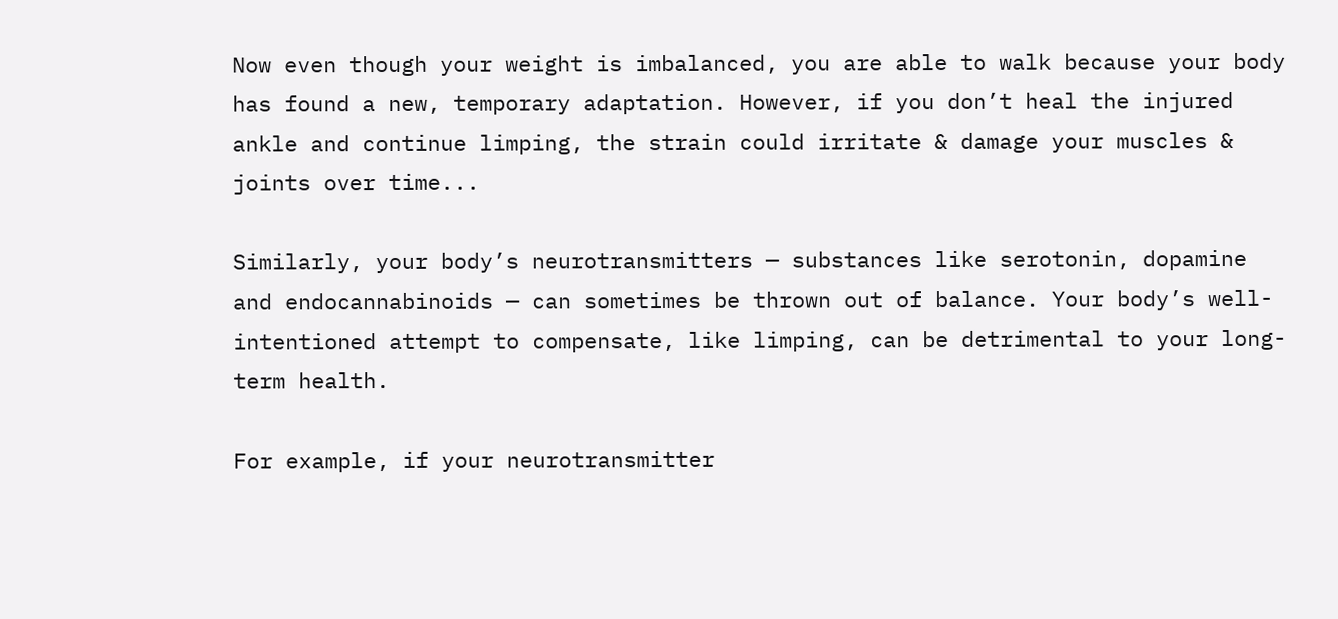Now even though your weight is imbalanced, you are able to walk because your body has found a new, temporary adaptation. However, if you don’t heal the injured ankle and continue limping, the strain could irritate & damage your muscles & joints over time...

Similarly, your body’s neurotransmitters — substances like serotonin, dopamine and endocannabinoids — can sometimes be thrown out of balance. Your body’s well-intentioned attempt to compensate, like limping, can be detrimental to your long-term health.

For example, if your neurotransmitter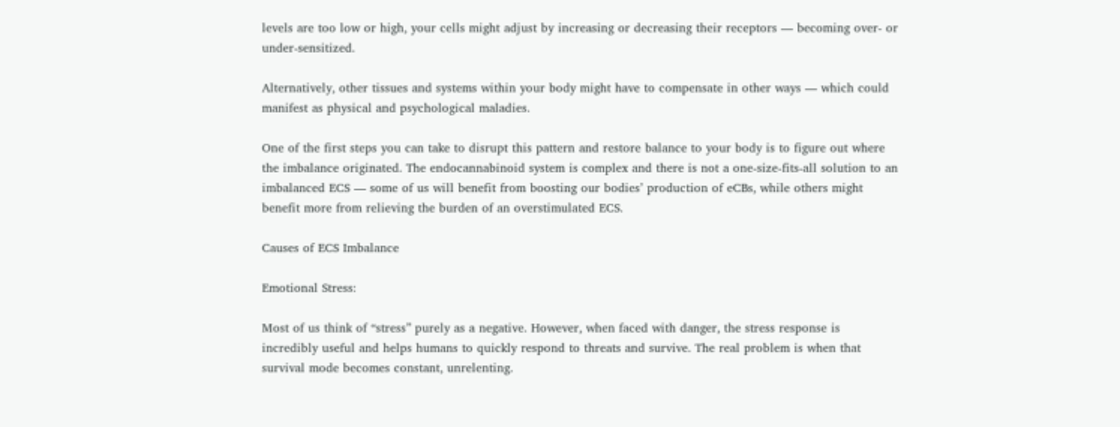levels are too low or high, your cells might adjust by increasing or decreasing their receptors — becoming over- or under-sensitized.

Alternatively, other tissues and systems within your body might have to compensate in other ways — which could manifest as physical and psychological maladies.

One of the first steps you can take to disrupt this pattern and restore balance to your body is to figure out where the imbalance originated. The endocannabinoid system is complex and there is not a one-size-fits-all solution to an imbalanced ECS — some of us will benefit from boosting our bodies’ production of eCBs, while others might benefit more from relieving the burden of an overstimulated ECS.

Causes of ECS Imbalance

Emotional Stress:

Most of us think of “stress” purely as a negative. However, when faced with danger, the stress response is incredibly useful and helps humans to quickly respond to threats and survive. The real problem is when that survival mode becomes constant, unrelenting.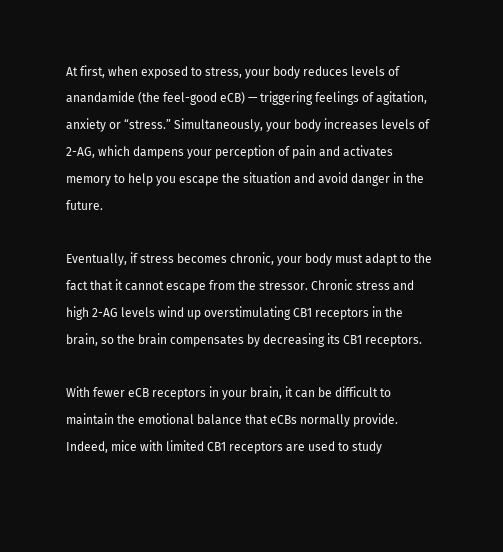At first, when exposed to stress, your body reduces levels of anandamide (the feel-good eCB) — triggering feelings of agitation, anxiety or “stress.” Simultaneously, your body increases levels of 2-AG, which dampens your perception of pain and activates memory to help you escape the situation and avoid danger in the future.

Eventually, if stress becomes chronic, your body must adapt to the fact that it cannot escape from the stressor. Chronic stress and high 2-AG levels wind up overstimulating CB1 receptors in the brain, so the brain compensates by decreasing its CB1 receptors.

With fewer eCB receptors in your brain, it can be difficult to maintain the emotional balance that eCBs normally provide. Indeed, mice with limited CB1 receptors are used to study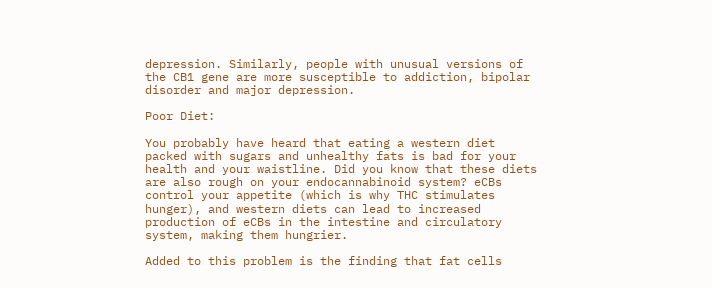depression. Similarly, people with unusual versions of the CB1 gene are more susceptible to addiction, bipolar disorder and major depression.

Poor Diet:

You probably have heard that eating a western diet packed with sugars and unhealthy fats is bad for your health and your waistline. Did you know that these diets are also rough on your endocannabinoid system? eCBs control your appetite (which is why THC stimulates hunger), and western diets can lead to increased production of eCBs in the intestine and circulatory system, making them hungrier.

Added to this problem is the finding that fat cells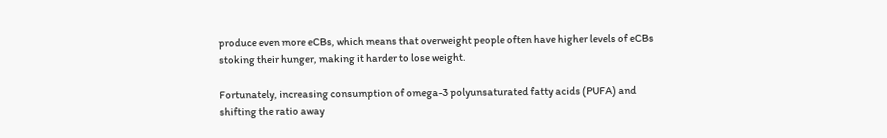produce even more eCBs, which means that overweight people often have higher levels of eCBs stoking their hunger, making it harder to lose weight.

Fortunately, increasing consumption of omega-3 polyunsaturated fatty acids (PUFA) and shifting the ratio away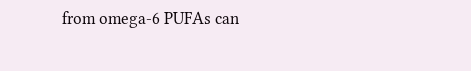from omega-6 PUFAs can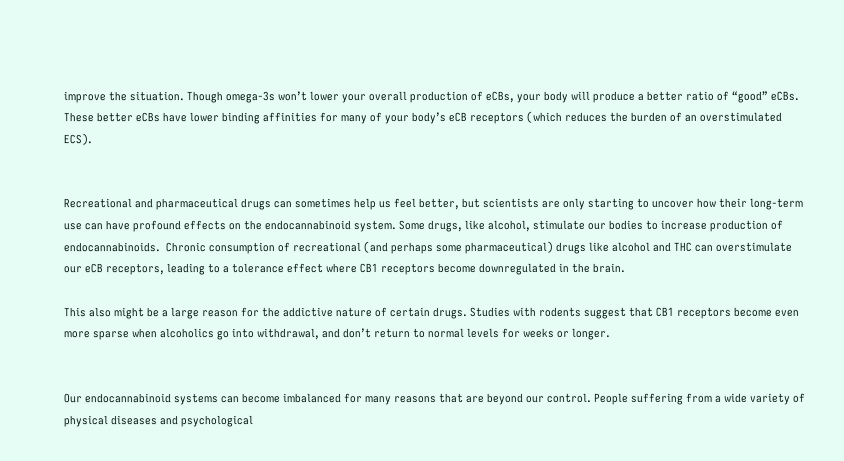improve the situation. Though omega-3s won’t lower your overall production of eCBs, your body will produce a better ratio of “good” eCBs. These better eCBs have lower binding affinities for many of your body’s eCB receptors (which reduces the burden of an overstimulated ECS).


Recreational and pharmaceutical drugs can sometimes help us feel better, but scientists are only starting to uncover how their long-term use can have profound effects on the endocannabinoid system. Some drugs, like alcohol, stimulate our bodies to increase production of endocannabinoids.  Chronic consumption of recreational (and perhaps some pharmaceutical) drugs like alcohol and THC can overstimulate our eCB receptors, leading to a tolerance effect where CB1 receptors become downregulated in the brain.

This also might be a large reason for the addictive nature of certain drugs. Studies with rodents suggest that CB1 receptors become even more sparse when alcoholics go into withdrawal, and don’t return to normal levels for weeks or longer.


Our endocannabinoid systems can become imbalanced for many reasons that are beyond our control. People suffering from a wide variety of physical diseases and psychological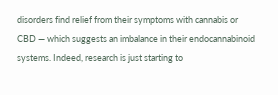disorders find relief from their symptoms with cannabis or CBD — which suggests an imbalance in their endocannabinoid systems. Indeed, research is just starting to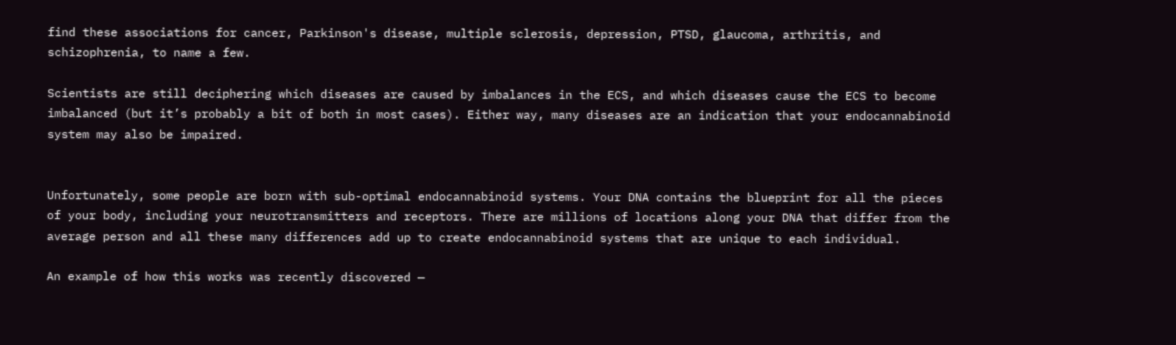find these associations for cancer, Parkinson's disease, multiple sclerosis, depression, PTSD, glaucoma, arthritis, and schizophrenia, to name a few.

Scientists are still deciphering which diseases are caused by imbalances in the ECS, and which diseases cause the ECS to become imbalanced (but it’s probably a bit of both in most cases). Either way, many diseases are an indication that your endocannabinoid system may also be impaired.


Unfortunately, some people are born with sub-optimal endocannabinoid systems. Your DNA contains the blueprint for all the pieces of your body, including your neurotransmitters and receptors. There are millions of locations along your DNA that differ from the average person and all these many differences add up to create endocannabinoid systems that are unique to each individual.

An example of how this works was recently discovered —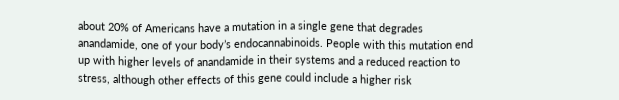about 20% of Americans have a mutation in a single gene that degrades anandamide, one of your body’s endocannabinoids. People with this mutation end up with higher levels of anandamide in their systems and a reduced reaction to stress, although other effects of this gene could include a higher risk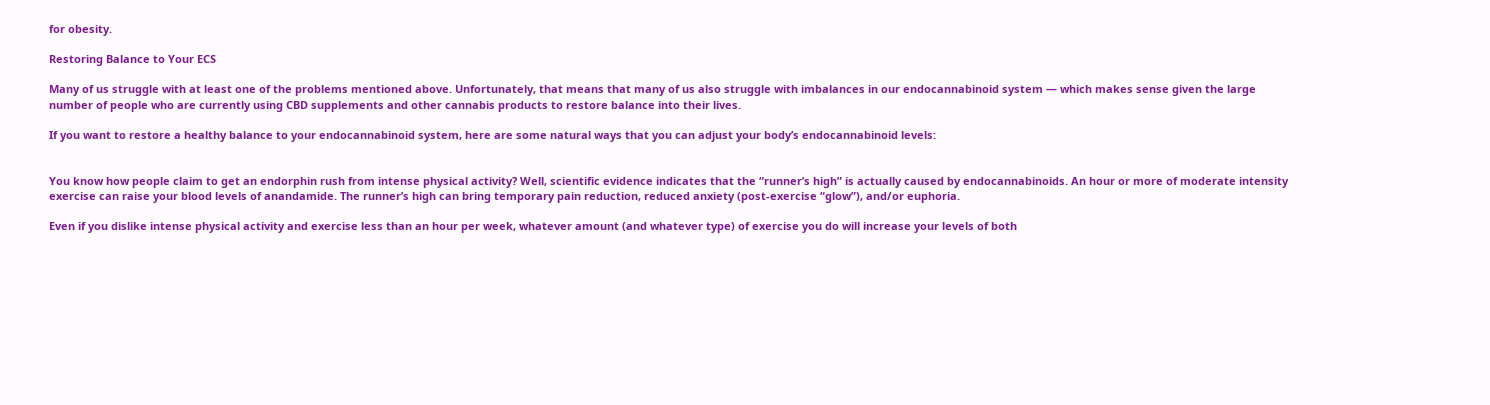for obesity.

Restoring Balance to Your ECS

Many of us struggle with at least one of the problems mentioned above. Unfortunately, that means that many of us also struggle with imbalances in our endocannabinoid system — which makes sense given the large number of people who are currently using CBD supplements and other cannabis products to restore balance into their lives.

If you want to restore a healthy balance to your endocannabinoid system, here are some natural ways that you can adjust your body’s endocannabinoid levels:


You know how people claim to get an endorphin rush from intense physical activity? Well, scientific evidence indicates that the “runner’s high” is actually caused by endocannabinoids. An hour or more of moderate intensity exercise can raise your blood levels of anandamide. The runner’s high can bring temporary pain reduction, reduced anxiety (post-exercise “glow”), and/or euphoria.

Even if you dislike intense physical activity and exercise less than an hour per week, whatever amount (and whatever type) of exercise you do will increase your levels of both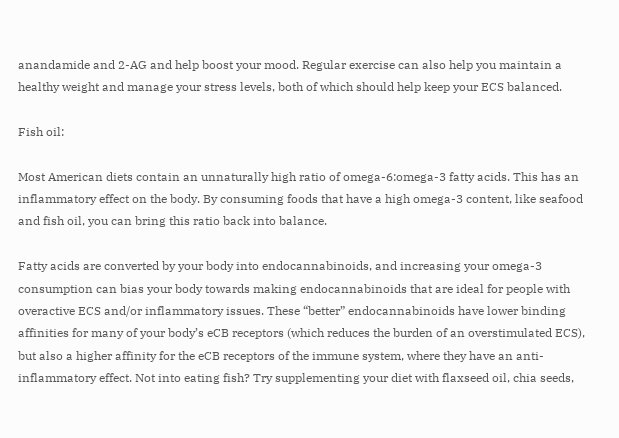anandamide and 2-AG and help boost your mood. Regular exercise can also help you maintain a healthy weight and manage your stress levels, both of which should help keep your ECS balanced.

Fish oil:

Most American diets contain an unnaturally high ratio of omega-6:omega-3 fatty acids. This has an inflammatory effect on the body. By consuming foods that have a high omega-3 content, like seafood and fish oil, you can bring this ratio back into balance.

Fatty acids are converted by your body into endocannabinoids, and increasing your omega-3 consumption can bias your body towards making endocannabinoids that are ideal for people with overactive ECS and/or inflammatory issues. These “better” endocannabinoids have lower binding affinities for many of your body’s eCB receptors (which reduces the burden of an overstimulated ECS), but also a higher affinity for the eCB receptors of the immune system, where they have an anti-inflammatory effect. Not into eating fish? Try supplementing your diet with flaxseed oil, chia seeds,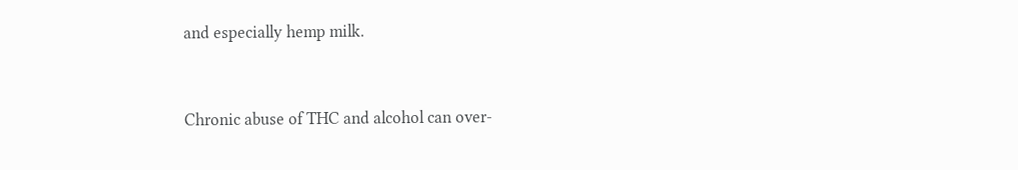and especially hemp milk.


Chronic abuse of THC and alcohol can over-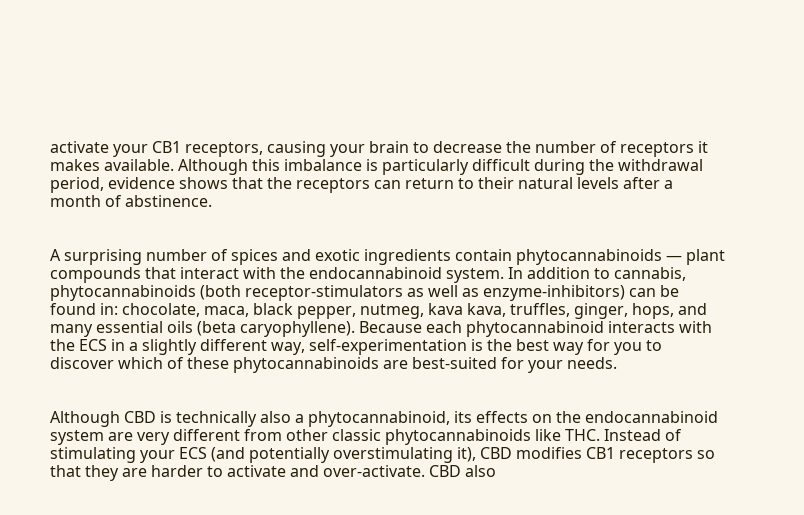activate your CB1 receptors, causing your brain to decrease the number of receptors it makes available. Although this imbalance is particularly difficult during the withdrawal period, evidence shows that the receptors can return to their natural levels after a month of abstinence.


A surprising number of spices and exotic ingredients contain phytocannabinoids — plant compounds that interact with the endocannabinoid system. In addition to cannabis, phytocannabinoids (both receptor-stimulators as well as enzyme-inhibitors) can be found in: chocolate, maca, black pepper, nutmeg, kava kava, truffles, ginger, hops, and many essential oils (beta caryophyllene). Because each phytocannabinoid interacts with the ECS in a slightly different way, self-experimentation is the best way for you to discover which of these phytocannabinoids are best-suited for your needs.


Although CBD is technically also a phytocannabinoid, its effects on the endocannabinoid system are very different from other classic phytocannabinoids like THC. Instead of stimulating your ECS (and potentially overstimulating it), CBD modifies CB1 receptors so that they are harder to activate and over-activate. CBD also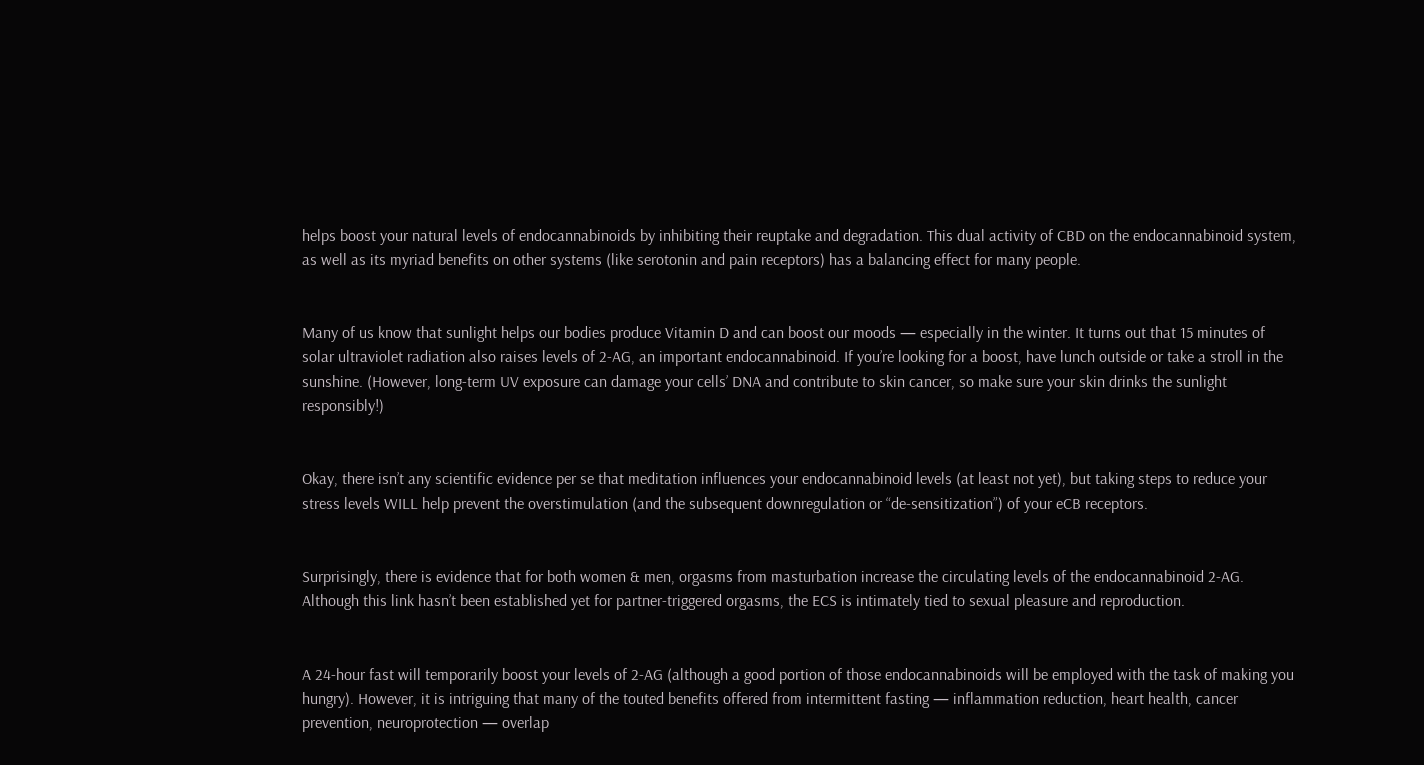helps boost your natural levels of endocannabinoids by inhibiting their reuptake and degradation. This dual activity of CBD on the endocannabinoid system, as well as its myriad benefits on other systems (like serotonin and pain receptors) has a balancing effect for many people.


Many of us know that sunlight helps our bodies produce Vitamin D and can boost our moods — especially in the winter. It turns out that 15 minutes of solar ultraviolet radiation also raises levels of 2-AG, an important endocannabinoid. If you’re looking for a boost, have lunch outside or take a stroll in the sunshine. (However, long-term UV exposure can damage your cells’ DNA and contribute to skin cancer, so make sure your skin drinks the sunlight responsibly!)


Okay, there isn’t any scientific evidence per se that meditation influences your endocannabinoid levels (at least not yet), but taking steps to reduce your stress levels WILL help prevent the overstimulation (and the subsequent downregulation or “de-sensitization”) of your eCB receptors.


Surprisingly, there is evidence that for both women & men, orgasms from masturbation increase the circulating levels of the endocannabinoid 2-AG. Although this link hasn’t been established yet for partner-triggered orgasms, the ECS is intimately tied to sexual pleasure and reproduction.


A 24-hour fast will temporarily boost your levels of 2-AG (although a good portion of those endocannabinoids will be employed with the task of making you hungry). However, it is intriguing that many of the touted benefits offered from intermittent fasting — inflammation reduction, heart health, cancer prevention, neuroprotection — overlap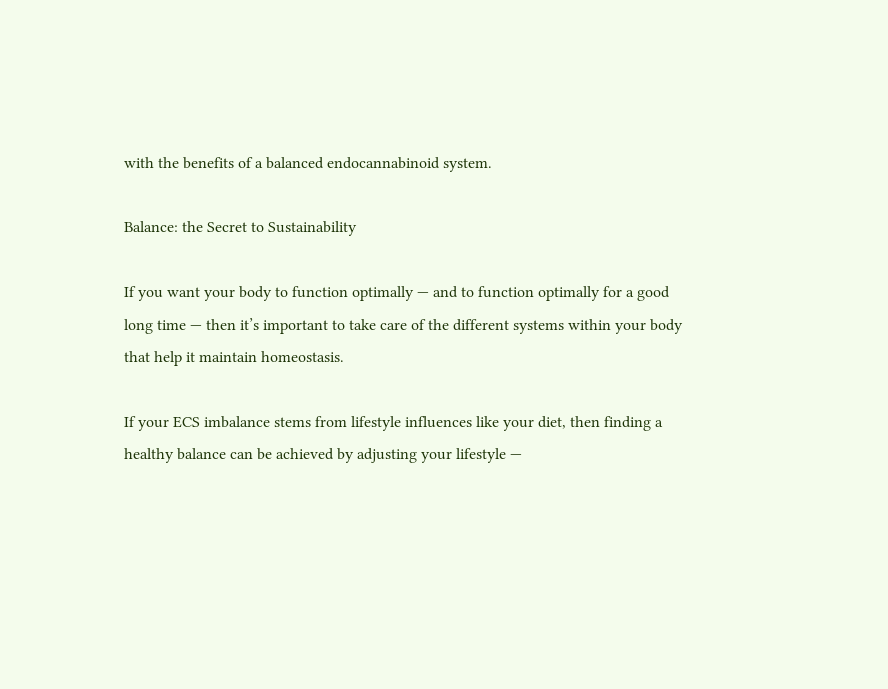with the benefits of a balanced endocannabinoid system.

Balance: the Secret to Sustainability

If you want your body to function optimally — and to function optimally for a good long time — then it’s important to take care of the different systems within your body that help it maintain homeostasis.

If your ECS imbalance stems from lifestyle influences like your diet, then finding a healthy balance can be achieved by adjusting your lifestyle —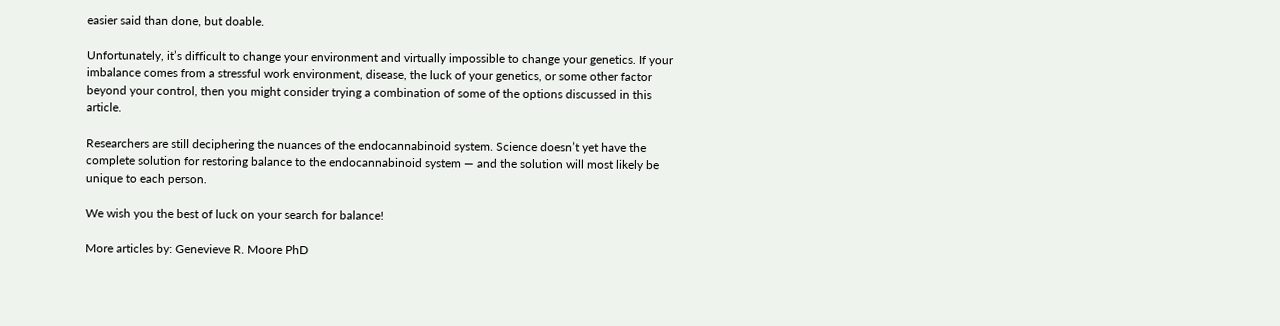easier said than done, but doable.

Unfortunately, it’s difficult to change your environment and virtually impossible to change your genetics. If your imbalance comes from a stressful work environment, disease, the luck of your genetics, or some other factor beyond your control, then you might consider trying a combination of some of the options discussed in this article.

Researchers are still deciphering the nuances of the endocannabinoid system. Science doesn’t yet have the complete solution for restoring balance to the endocannabinoid system — and the solution will most likely be unique to each person.

We wish you the best of luck on your search for balance!

More articles by: Genevieve R. Moore PhD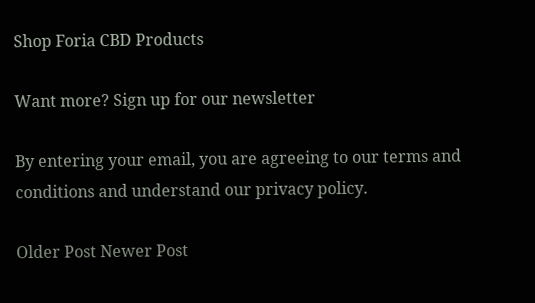Shop Foria CBD Products

Want more? Sign up for our newsletter

By entering your email, you are agreeing to our terms and conditions and understand our privacy policy.

Older Post Newer Post